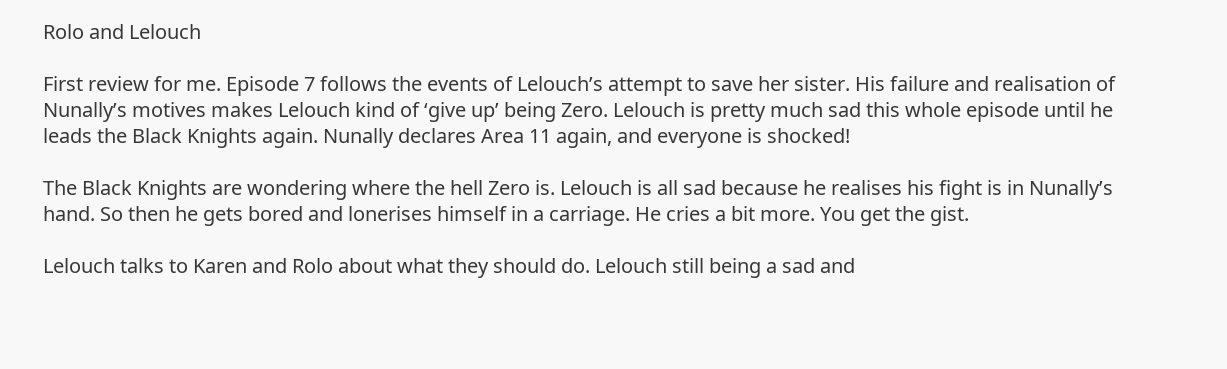Rolo and Lelouch

First review for me. Episode 7 follows the events of Lelouch’s attempt to save her sister. His failure and realisation of Nunally’s motives makes Lelouch kind of ‘give up’ being Zero. Lelouch is pretty much sad this whole episode until he leads the Black Knights again. Nunally declares Area 11 again, and everyone is shocked!

The Black Knights are wondering where the hell Zero is. Lelouch is all sad because he realises his fight is in Nunally’s hand. So then he gets bored and lonerises himself in a carriage. He cries a bit more. You get the gist.

Lelouch talks to Karen and Rolo about what they should do. Lelouch still being a sad and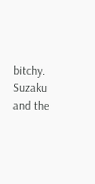bitchy. Suzaku and the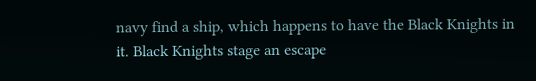navy find a ship, which happens to have the Black Knights in it. Black Knights stage an escape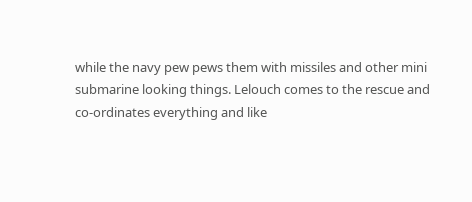while the navy pew pews them with missiles and other mini submarine looking things. Lelouch comes to the rescue and co-ordinates everything and like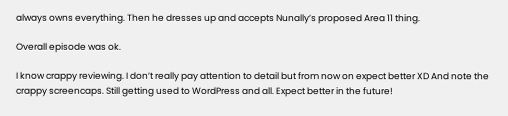always owns everything. Then he dresses up and accepts Nunally’s proposed Area 11 thing.

Overall episode was ok.

I know crappy reviewing. I don’t really pay attention to detail but from now on expect better XD And note the crappy screencaps. Still getting used to WordPress and all. Expect better in the future!